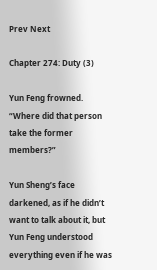Prev Next

Chapter 274: Duty (3)

Yun Feng frowned. “Where did that person take the former members?”

Yun Sheng’s face darkened, as if he didn’t want to talk about it, but Yun Feng understood everything even if he was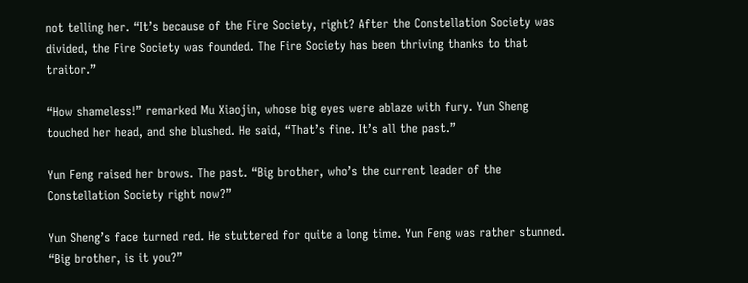not telling her. “It’s because of the Fire Society, right? After the Constellation Society was divided, the Fire Society was founded. The Fire Society has been thriving thanks to that traitor.”

“How shameless!” remarked Mu Xiaojin, whose big eyes were ablaze with fury. Yun Sheng touched her head, and she blushed. He said, “That’s fine. It’s all the past.”

Yun Feng raised her brows. The past. “Big brother, who’s the current leader of the Constellation Society right now?”

Yun Sheng’s face turned red. He stuttered for quite a long time. Yun Feng was rather stunned. “Big brother, is it you?”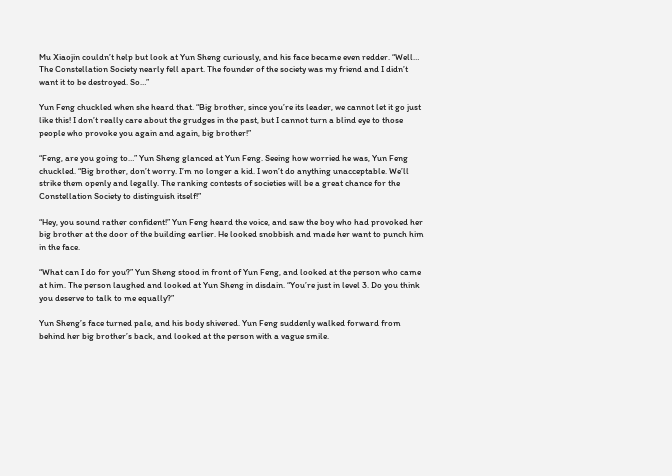Mu Xiaojin couldn’t help but look at Yun Sheng curiously, and his face became even redder. “Well… The Constellation Society nearly fell apart. The founder of the society was my friend and I didn’t want it to be destroyed. So…”

Yun Feng chuckled when she heard that. “Big brother, since you’re its leader, we cannot let it go just like this! I don’t really care about the grudges in the past, but I cannot turn a blind eye to those people who provoke you again and again, big brother!”

“Feng, are you going to…” Yun Sheng glanced at Yun Feng. Seeing how worried he was, Yun Feng chuckled. “Big brother, don’t worry. I’m no longer a kid. I won’t do anything unacceptable. We’ll strike them openly and legally. The ranking contests of societies will be a great chance for the Constellation Society to distinguish itself!”

“Hey, you sound rather confident!” Yun Feng heard the voice, and saw the boy who had provoked her big brother at the door of the building earlier. He looked snobbish and made her want to punch him in the face.

“What can I do for you?” Yun Sheng stood in front of Yun Feng, and looked at the person who came at him. The person laughed and looked at Yun Sheng in disdain. “You’re just in level 3. Do you think you deserve to talk to me equally?”

Yun Sheng’s face turned pale, and his body shivered. Yun Feng suddenly walked forward from behind her big brother’s back, and looked at the person with a vague smile.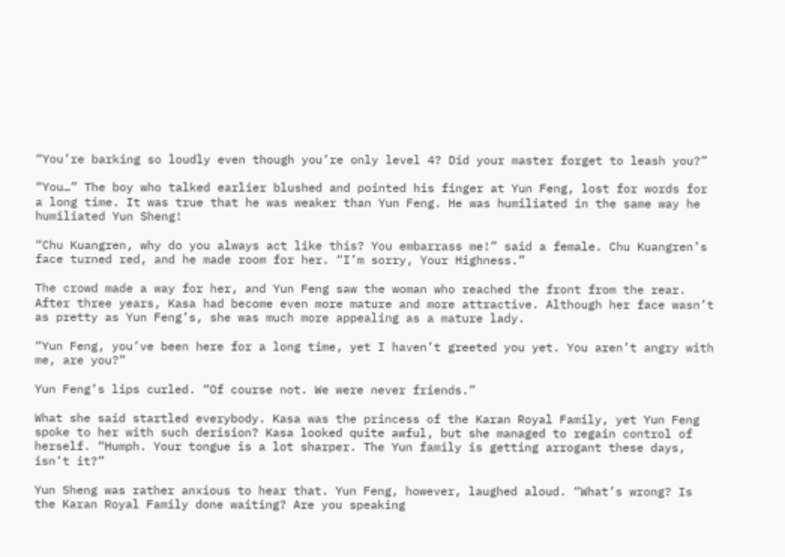“You’re barking so loudly even though you’re only level 4? Did your master forget to leash you?”

“You…” The boy who talked earlier blushed and pointed his finger at Yun Feng, lost for words for a long time. It was true that he was weaker than Yun Feng. He was humiliated in the same way he humiliated Yun Sheng!

“Chu Kuangren, why do you always act like this? You embarrass me!” said a female. Chu Kuangren’s face turned red, and he made room for her. “I’m sorry, Your Highness.”

The crowd made a way for her, and Yun Feng saw the woman who reached the front from the rear. After three years, Kasa had become even more mature and more attractive. Although her face wasn’t as pretty as Yun Feng’s, she was much more appealing as a mature lady.

“Yun Feng, you’ve been here for a long time, yet I haven’t greeted you yet. You aren’t angry with me, are you?”

Yun Feng’s lips curled. “Of course not. We were never friends.”

What she said startled everybody. Kasa was the princess of the Karan Royal Family, yet Yun Feng spoke to her with such derision? Kasa looked quite awful, but she managed to regain control of herself. “Humph. Your tongue is a lot sharper. The Yun family is getting arrogant these days, isn’t it?”

Yun Sheng was rather anxious to hear that. Yun Feng, however, laughed aloud. “What’s wrong? Is the Karan Royal Family done waiting? Are you speaking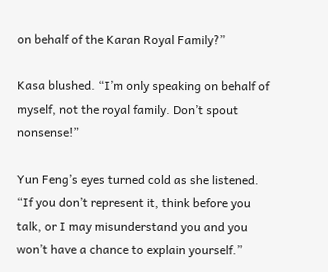on behalf of the Karan Royal Family?”

Kasa blushed. “I’m only speaking on behalf of myself, not the royal family. Don’t spout nonsense!”

Yun Feng’s eyes turned cold as she listened. “If you don’t represent it, think before you talk, or I may misunderstand you and you won’t have a chance to explain yourself.”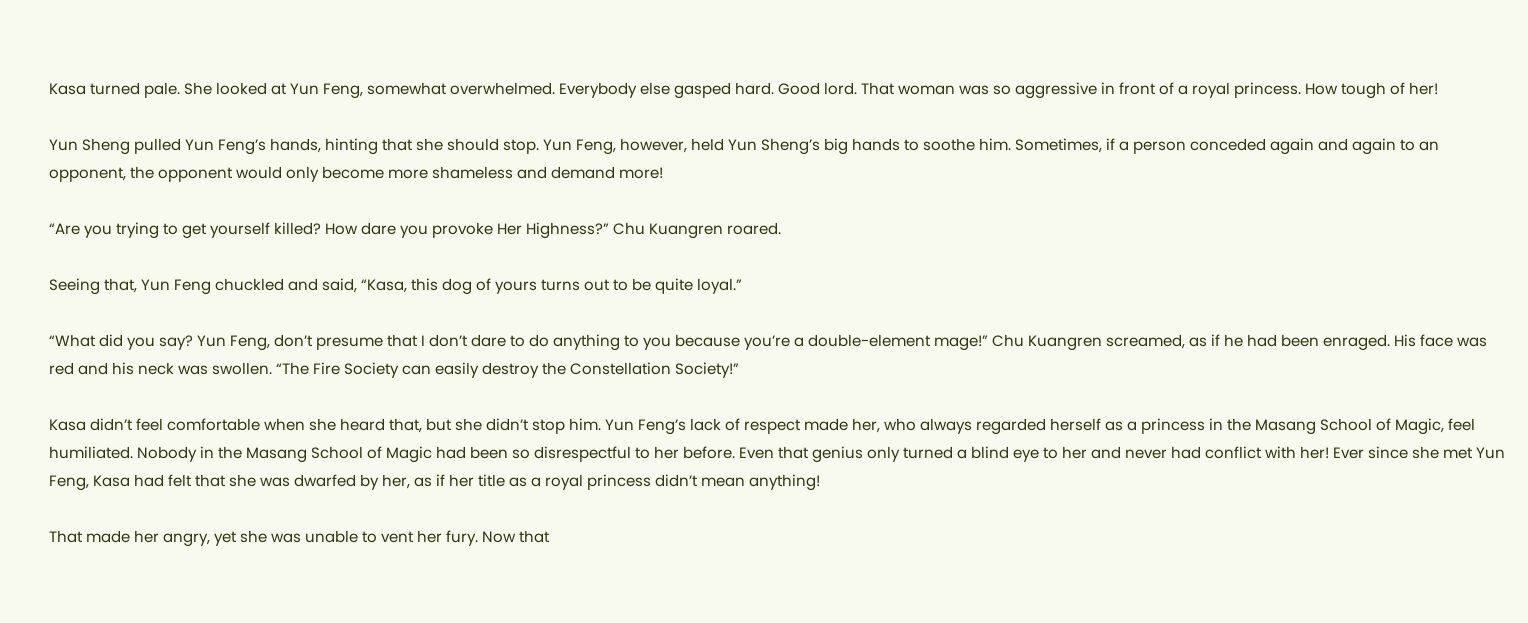Kasa turned pale. She looked at Yun Feng, somewhat overwhelmed. Everybody else gasped hard. Good lord. That woman was so aggressive in front of a royal princess. How tough of her!

Yun Sheng pulled Yun Feng’s hands, hinting that she should stop. Yun Feng, however, held Yun Sheng’s big hands to soothe him. Sometimes, if a person conceded again and again to an opponent, the opponent would only become more shameless and demand more!

“Are you trying to get yourself killed? How dare you provoke Her Highness?” Chu Kuangren roared.

Seeing that, Yun Feng chuckled and said, “Kasa, this dog of yours turns out to be quite loyal.”

“What did you say? Yun Feng, don’t presume that I don’t dare to do anything to you because you’re a double-element mage!” Chu Kuangren screamed, as if he had been enraged. His face was red and his neck was swollen. “The Fire Society can easily destroy the Constellation Society!”

Kasa didn’t feel comfortable when she heard that, but she didn’t stop him. Yun Feng’s lack of respect made her, who always regarded herself as a princess in the Masang School of Magic, feel humiliated. Nobody in the Masang School of Magic had been so disrespectful to her before. Even that genius only turned a blind eye to her and never had conflict with her! Ever since she met Yun Feng, Kasa had felt that she was dwarfed by her, as if her title as a royal princess didn’t mean anything!

That made her angry, yet she was unable to vent her fury. Now that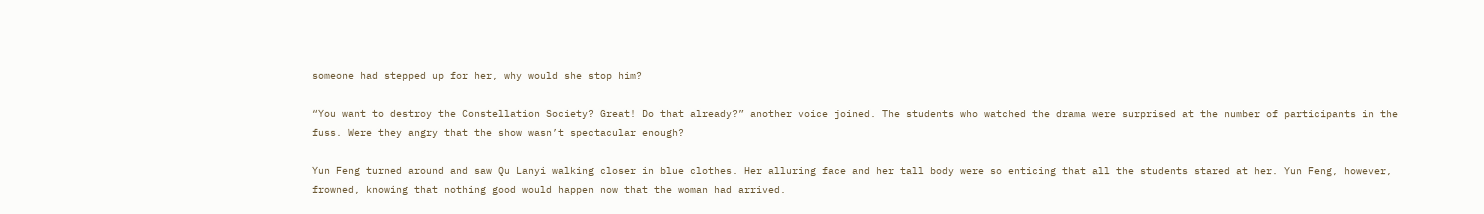someone had stepped up for her, why would she stop him?

“You want to destroy the Constellation Society? Great! Do that already?” another voice joined. The students who watched the drama were surprised at the number of participants in the fuss. Were they angry that the show wasn’t spectacular enough?

Yun Feng turned around and saw Qu Lanyi walking closer in blue clothes. Her alluring face and her tall body were so enticing that all the students stared at her. Yun Feng, however, frowned, knowing that nothing good would happen now that the woman had arrived.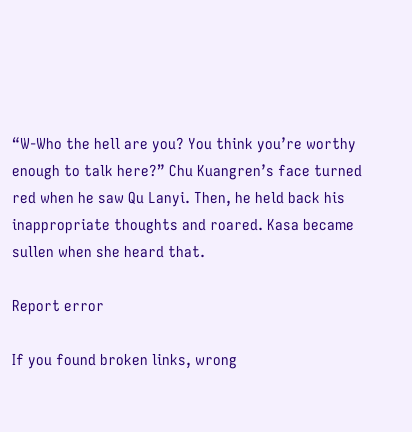“W-Who the hell are you? You think you’re worthy enough to talk here?” Chu Kuangren’s face turned red when he saw Qu Lanyi. Then, he held back his inappropriate thoughts and roared. Kasa became sullen when she heard that.

Report error

If you found broken links, wrong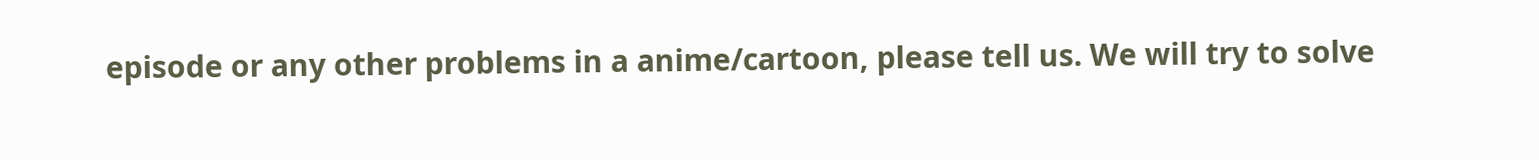episode or any other problems in a anime/cartoon, please tell us. We will try to solve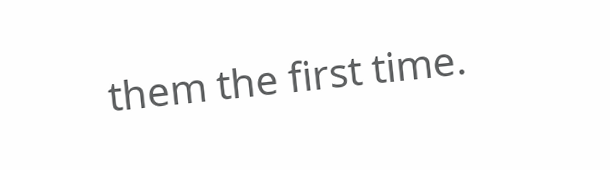them the first time.